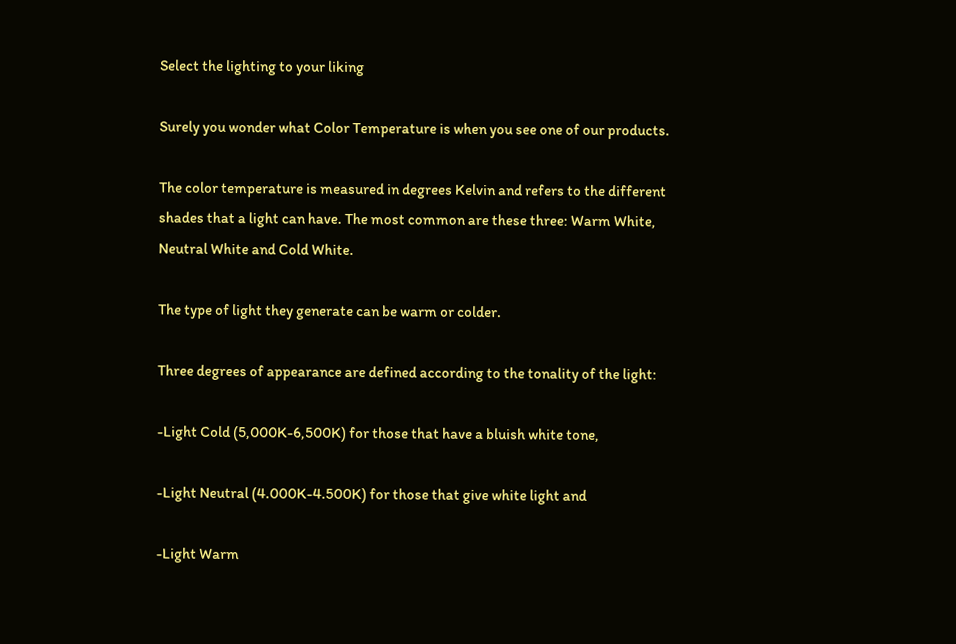Select the lighting to your liking

Surely you wonder what Color Temperature is when you see one of our products.

The color temperature is measured in degrees Kelvin and refers to the different shades that a light can have. The most common are these three: Warm White, Neutral White and Cold White.

The type of light they generate can be warm or colder.

Three degrees of appearance are defined according to the tonality of the light:

-Light Cold (5,000K-6,500K) for those that have a bluish white tone,

-Light Neutral (4.000K-4.500K) for those that give white light and

-Light Warm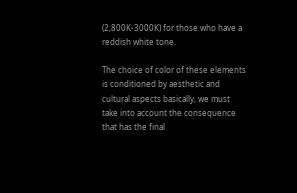(2,800K-3000K) for those who have a reddish white tone.

The choice of color of these elements is conditioned by aesthetic and cultural aspects basically, we must take into account the consequence that has the final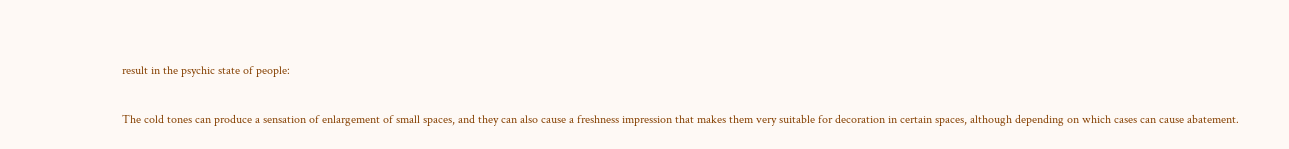result in the psychic state of people:

The cold tones can produce a sensation of enlargement of small spaces, and they can also cause a freshness impression that makes them very suitable for decoration in certain spaces, although depending on which cases can cause abatement.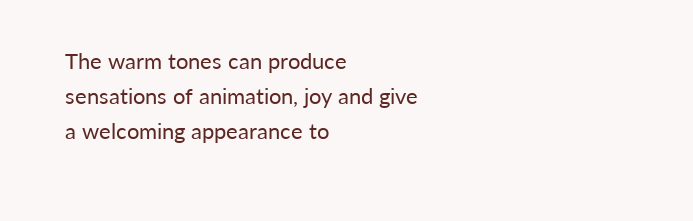The warm tones can produce sensations of animation, joy and give a welcoming appearance to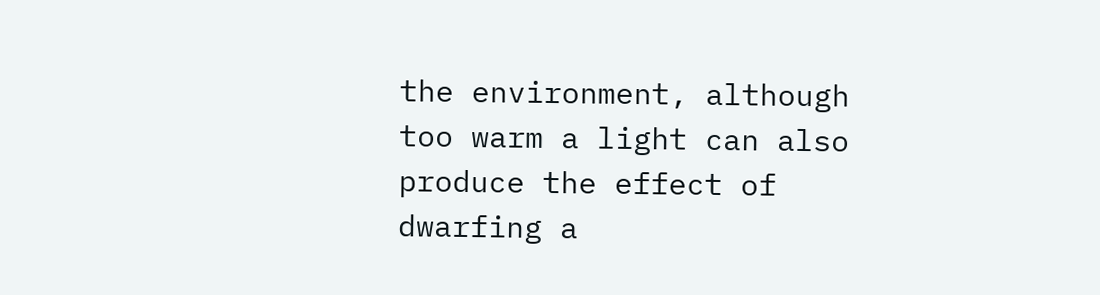the environment, although too warm a light can also produce the effect of dwarfing a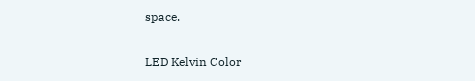space.

LED Kelvin Color